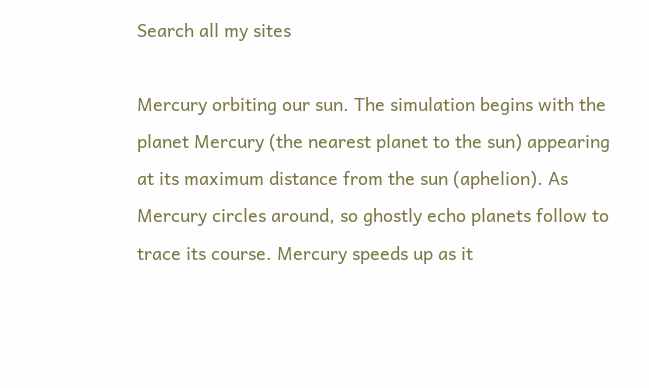Search all my sites

Mercury orbiting our sun. The simulation begins with the planet Mercury (the nearest planet to the sun) appearing at its maximum distance from the sun (aphelion). As Mercury circles around, so ghostly echo planets follow to trace its course. Mercury speeds up as it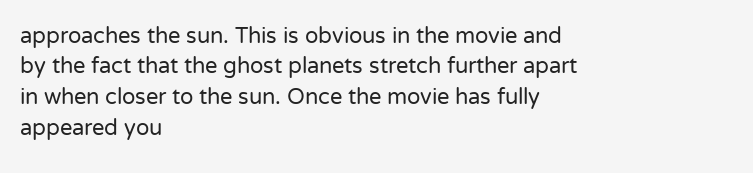approaches the sun. This is obvious in the movie and by the fact that the ghost planets stretch further apart in when closer to the sun. Once the movie has fully appeared you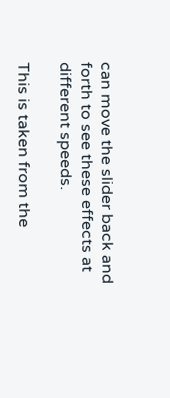can move the slider back and forth to see these effects at different speeds.

This is taken from the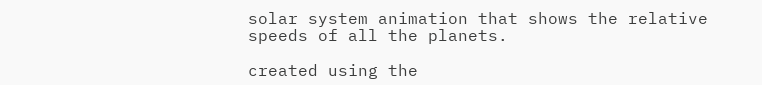solar system animation that shows the relative speeds of all the planets.

created using the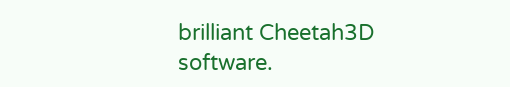brilliant Cheetah3D software.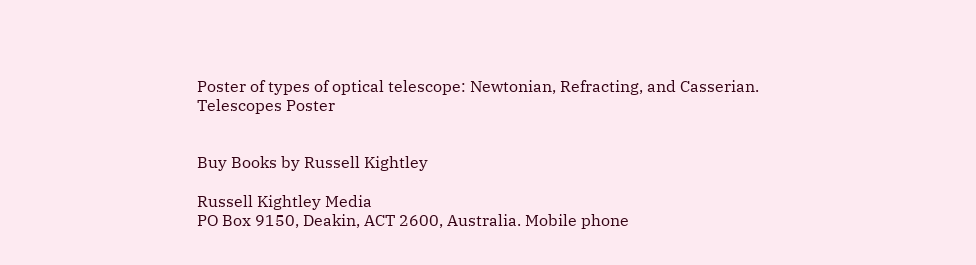Poster of types of optical telescope: Newtonian, Refracting, and Casserian.
Telescopes Poster


Buy Books by Russell Kightley

Russell Kightley Media
PO Box 9150, Deakin, ACT 2600, Australia. Mobile phone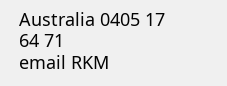Australia 0405 17 64 71
email RKM